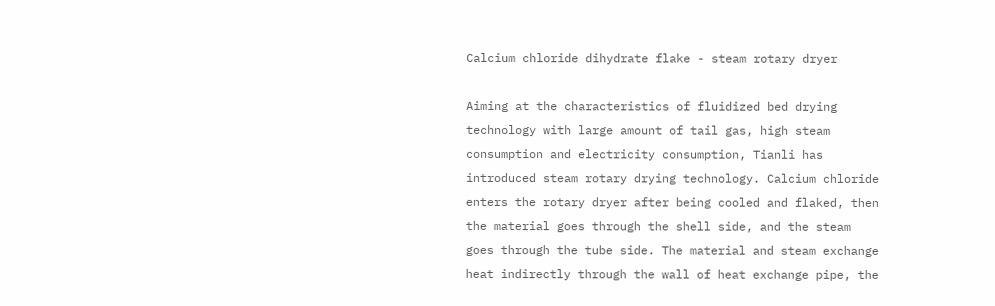Calcium chloride dihydrate flake - steam rotary dryer

Aiming at the characteristics of fluidized bed drying technology with large amount of tail gas, high steam consumption and electricity consumption, Tianli has introduced steam rotary drying technology. Calcium chloride enters the rotary dryer after being cooled and flaked, then the material goes through the shell side, and the steam goes through the tube side. The material and steam exchange heat indirectly through the wall of heat exchange pipe, the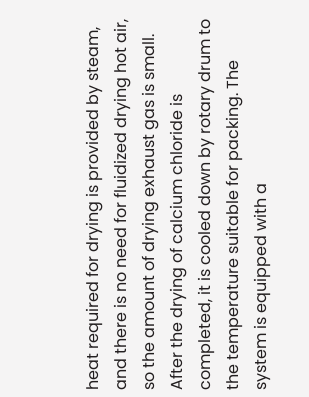heat required for drying is provided by steam, and there is no need for fluidized drying hot air, so the amount of drying exhaust gas is small. After the drying of calcium chloride is completed, it is cooled down by rotary drum to the temperature suitable for packing. The system is equipped with a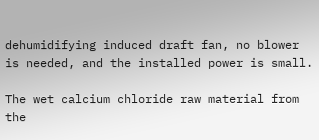dehumidifying induced draft fan, no blower is needed, and the installed power is small.

The wet calcium chloride raw material from the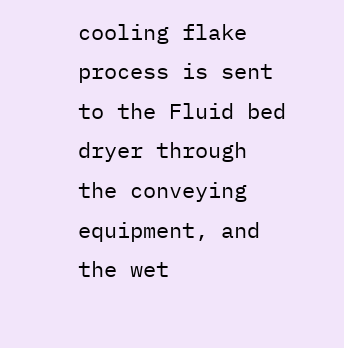cooling flake process is sent to the Fluid bed dryer through the conveying equipment, and the wet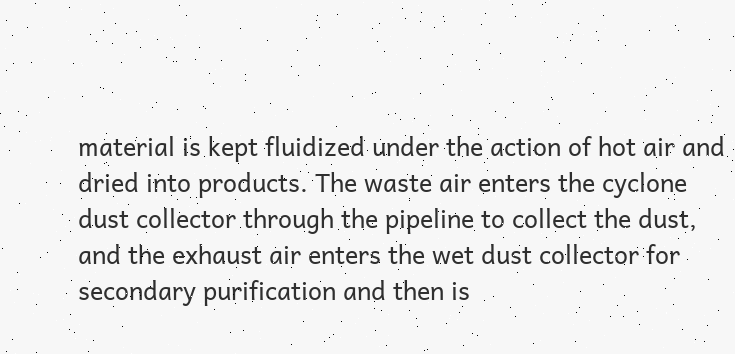material is kept fluidized under the action of hot air and dried into products. The waste air enters the cyclone dust collector through the pipeline to collect the dust, and the exhaust air enters the wet dust collector for secondary purification and then is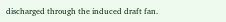discharged through the induced draft fan.